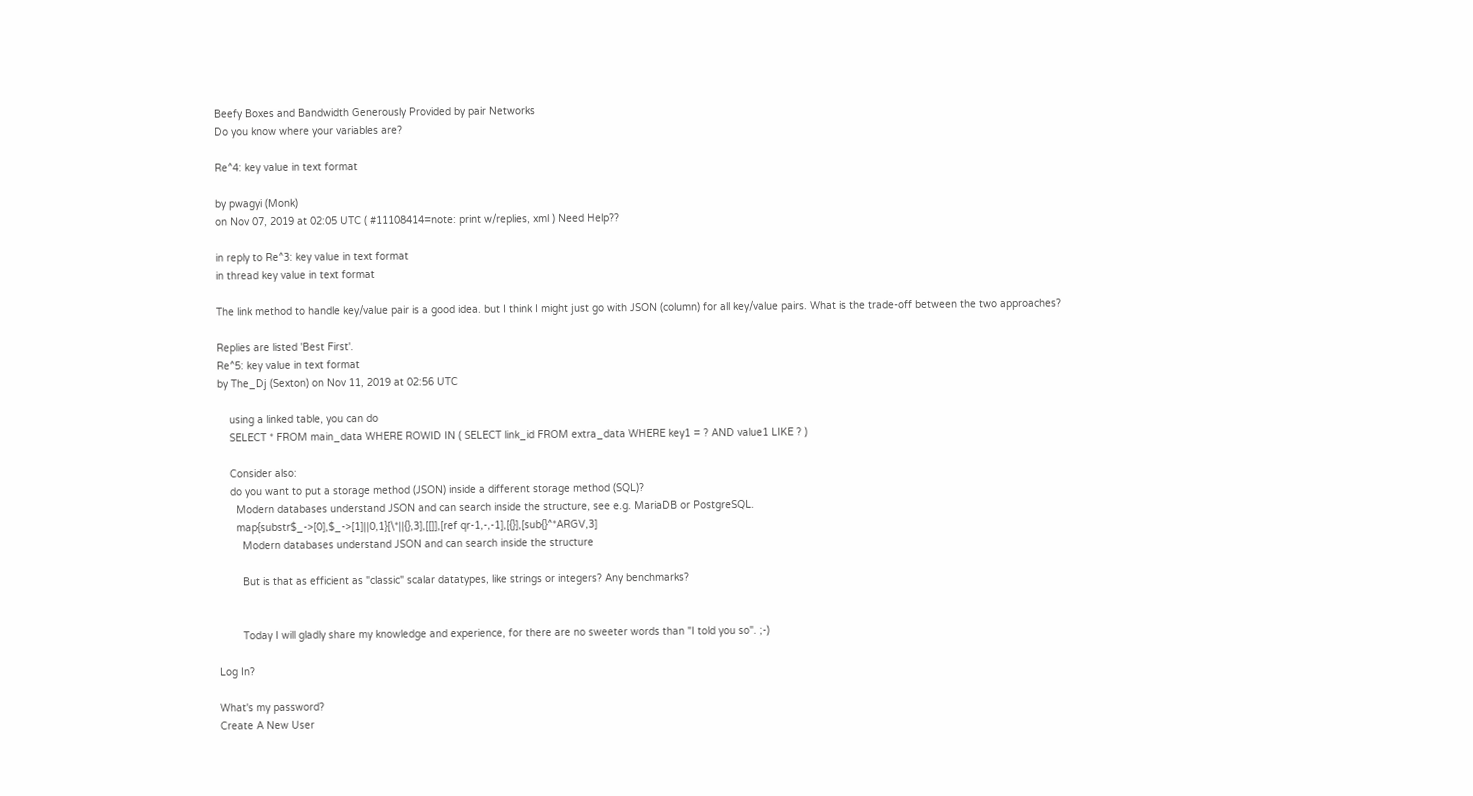Beefy Boxes and Bandwidth Generously Provided by pair Networks
Do you know where your variables are?

Re^4: key value in text format

by pwagyi (Monk)
on Nov 07, 2019 at 02:05 UTC ( #11108414=note: print w/replies, xml ) Need Help??

in reply to Re^3: key value in text format
in thread key value in text format

The link method to handle key/value pair is a good idea. but I think I might just go with JSON (column) for all key/value pairs. What is the trade-off between the two approaches?

Replies are listed 'Best First'.
Re^5: key value in text format
by The_Dj (Sexton) on Nov 11, 2019 at 02:56 UTC

    using a linked table, you can do
    SELECT * FROM main_data WHERE ROWID IN ( SELECT link_id FROM extra_data WHERE key1 = ? AND value1 LIKE ? )

    Consider also:
    do you want to put a storage method (JSON) inside a different storage method (SQL)?
      Modern databases understand JSON and can search inside the structure, see e.g. MariaDB or PostgreSQL.
      map{substr$_->[0],$_->[1]||0,1}[\*||{},3],[[]],[ref qr-1,-,-1],[{}],[sub{}^*ARGV,3]
        Modern databases understand JSON and can search inside the structure

        But is that as efficient as "classic" scalar datatypes, like strings or integers? Any benchmarks?


        Today I will gladly share my knowledge and experience, for there are no sweeter words than "I told you so". ;-)

Log In?

What's my password?
Create A New User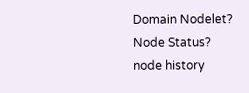Domain Nodelet?
Node Status?
node history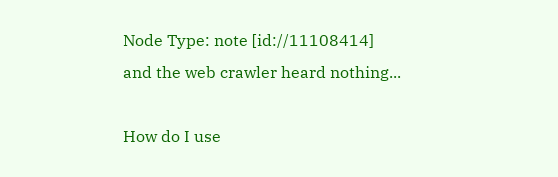Node Type: note [id://11108414]
and the web crawler heard nothing...

How do I use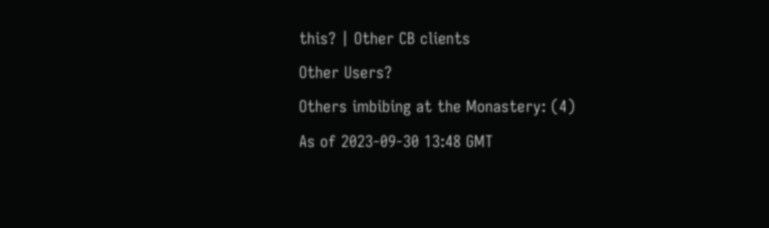this? | Other CB clients
Other Users?
Others imbibing at the Monastery: (4)
As of 2023-09-30 13:48 GMT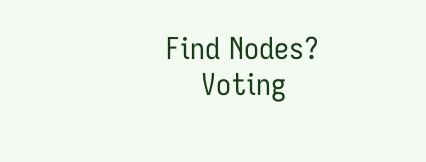Find Nodes?
    Voting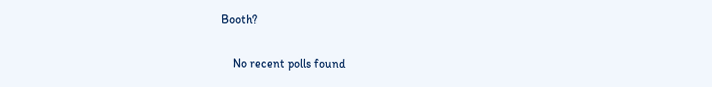Booth?

    No recent polls found